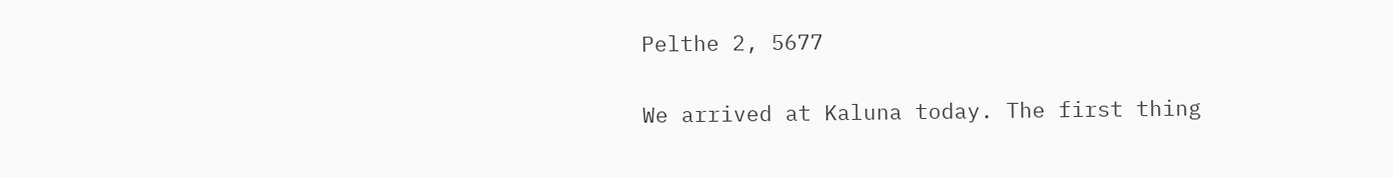Pelthe 2, 5677

We arrived at Kaluna today. The first thing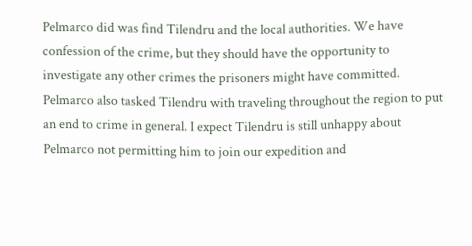Pelmarco did was find Tilendru and the local authorities. We have confession of the crime, but they should have the opportunity to investigate any other crimes the prisoners might have committed. Pelmarco also tasked Tilendru with traveling throughout the region to put an end to crime in general. I expect Tilendru is still unhappy about Pelmarco not permitting him to join our expedition and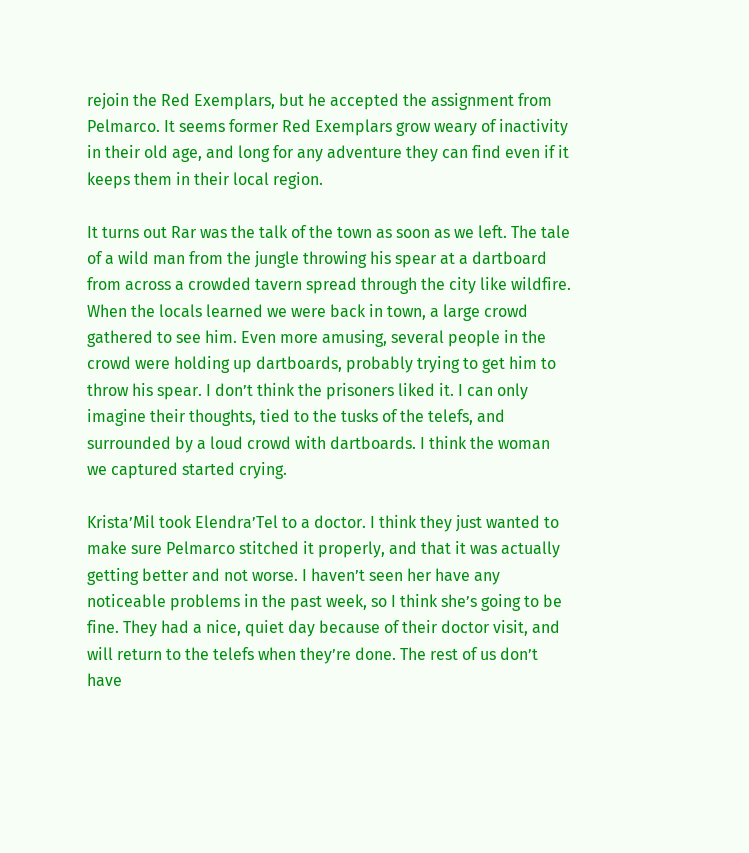rejoin the Red Exemplars, but he accepted the assignment from Pelmarco. It seems former Red Exemplars grow weary of inactivity in their old age, and long for any adventure they can find even if it keeps them in their local region.

It turns out Rar was the talk of the town as soon as we left. The tale of a wild man from the jungle throwing his spear at a dartboard from across a crowded tavern spread through the city like wildfire. When the locals learned we were back in town, a large crowd gathered to see him. Even more amusing, several people in the crowd were holding up dartboards, probably trying to get him to throw his spear. I don’t think the prisoners liked it. I can only imagine their thoughts, tied to the tusks of the telefs, and surrounded by a loud crowd with dartboards. I think the woman we captured started crying.

Krista’Mil took Elendra’Tel to a doctor. I think they just wanted to make sure Pelmarco stitched it properly, and that it was actually getting better and not worse. I haven’t seen her have any noticeable problems in the past week, so I think she’s going to be fine. They had a nice, quiet day because of their doctor visit, and will return to the telefs when they’re done. The rest of us don’t have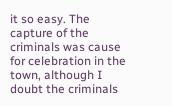it so easy. The capture of the criminals was cause for celebration in the town, although I doubt the criminals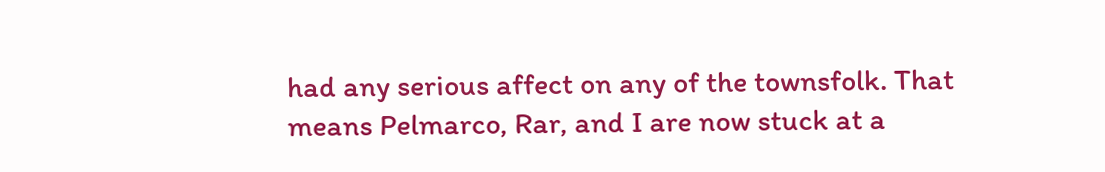had any serious affect on any of the townsfolk. That means Pelmarco, Rar, and I are now stuck at a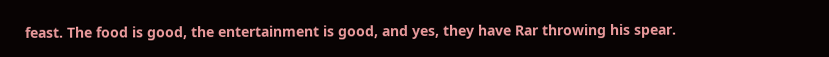feast. The food is good, the entertainment is good, and yes, they have Rar throwing his spear.